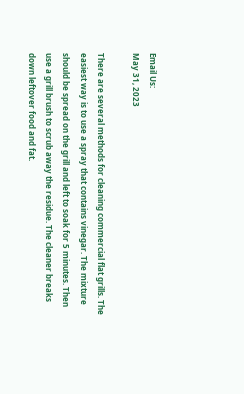Email Us:
May 31, 2023

There are several methods for cleaning commercial flat grills. The easiest way is to use a spray that contains vinegar. The mixture should be spread on the grill and left to soak for 5 minutes. Then use a grill brush to scrub away the residue. The cleaner breaks down leftover food and fat.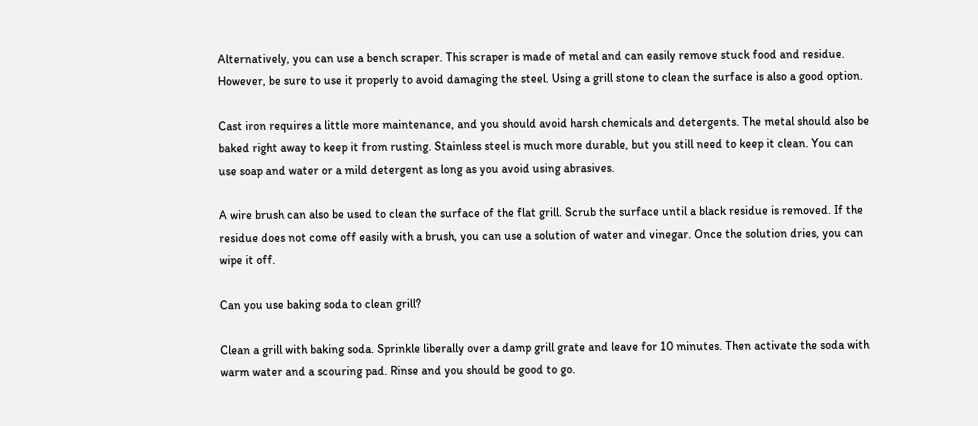Alternatively, you can use a bench scraper. This scraper is made of metal and can easily remove stuck food and residue. However, be sure to use it properly to avoid damaging the steel. Using a grill stone to clean the surface is also a good option.

Cast iron requires a little more maintenance, and you should avoid harsh chemicals and detergents. The metal should also be baked right away to keep it from rusting. Stainless steel is much more durable, but you still need to keep it clean. You can use soap and water or a mild detergent as long as you avoid using abrasives.

A wire brush can also be used to clean the surface of the flat grill. Scrub the surface until a black residue is removed. If the residue does not come off easily with a brush, you can use a solution of water and vinegar. Once the solution dries, you can wipe it off.

Can you use baking soda to clean grill?

Clean a grill with baking soda. Sprinkle liberally over a damp grill grate and leave for 10 minutes. Then activate the soda with warm water and a scouring pad. Rinse and you should be good to go.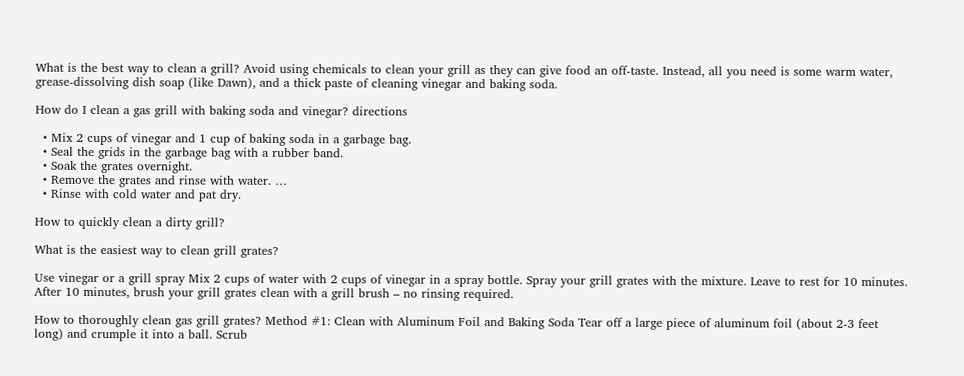What is the best way to clean a grill? Avoid using chemicals to clean your grill as they can give food an off-taste. Instead, all you need is some warm water, grease-dissolving dish soap (like Dawn), and a thick paste of cleaning vinegar and baking soda.

How do I clean a gas grill with baking soda and vinegar? directions

  • Mix 2 cups of vinegar and 1 cup of baking soda in a garbage bag.
  • Seal the grids in the garbage bag with a rubber band.
  • Soak the grates overnight.
  • Remove the grates and rinse with water. …
  • Rinse with cold water and pat dry.

How to quickly clean a dirty grill?

What is the easiest way to clean grill grates?

Use vinegar or a grill spray Mix 2 cups of water with 2 cups of vinegar in a spray bottle. Spray your grill grates with the mixture. Leave to rest for 10 minutes. After 10 minutes, brush your grill grates clean with a grill brush – no rinsing required.

How to thoroughly clean gas grill grates? Method #1: Clean with Aluminum Foil and Baking Soda Tear off a large piece of aluminum foil (about 2-3 feet long) and crumple it into a ball. Scrub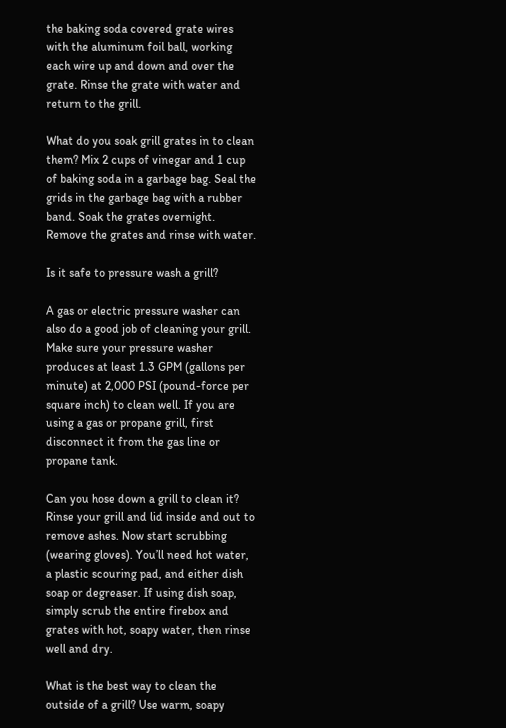the baking soda covered grate wires with the aluminum foil ball, working each wire up and down and over the grate. Rinse the grate with water and return to the grill.

What do you soak grill grates in to clean them? Mix 2 cups of vinegar and 1 cup of baking soda in a garbage bag. Seal the grids in the garbage bag with a rubber band. Soak the grates overnight. Remove the grates and rinse with water.

Is it safe to pressure wash a grill?

A gas or electric pressure washer can also do a good job of cleaning your grill. Make sure your pressure washer produces at least 1.3 GPM (gallons per minute) at 2,000 PSI (pound-force per square inch) to clean well. If you are using a gas or propane grill, first disconnect it from the gas line or propane tank.

Can you hose down a grill to clean it? Rinse your grill and lid inside and out to remove ashes. Now start scrubbing (wearing gloves). You’ll need hot water, a plastic scouring pad, and either dish soap or degreaser. If using dish soap, simply scrub the entire firebox and grates with hot, soapy water, then rinse well and dry.

What is the best way to clean the outside of a grill? Use warm, soapy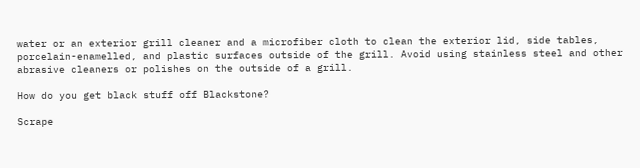water or an exterior grill cleaner and a microfiber cloth to clean the exterior lid, side tables, porcelain-enamelled, and plastic surfaces outside of the grill. Avoid using stainless steel and other abrasive cleaners or polishes on the outside of a grill.

How do you get black stuff off Blackstone?

Scrape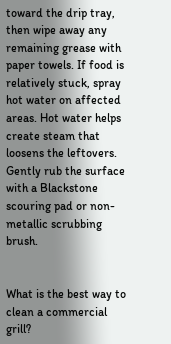toward the drip tray, then wipe away any remaining grease with paper towels. If food is relatively stuck, spray hot water on affected areas. Hot water helps create steam that loosens the leftovers. Gently rub the surface with a Blackstone scouring pad or non-metallic scrubbing brush.


What is the best way to clean a commercial grill?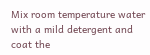Mix room temperature water with a mild detergent and coat the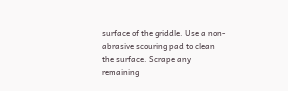surface of the griddle. Use a non-abrasive scouring pad to clean the surface. Scrape any remaining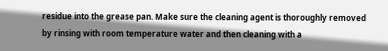residue into the grease pan. Make sure the cleaning agent is thoroughly removed by rinsing with room temperature water and then cleaning with a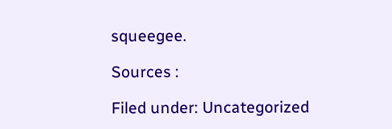squeegee.

Sources :

Filed under: Uncategorized